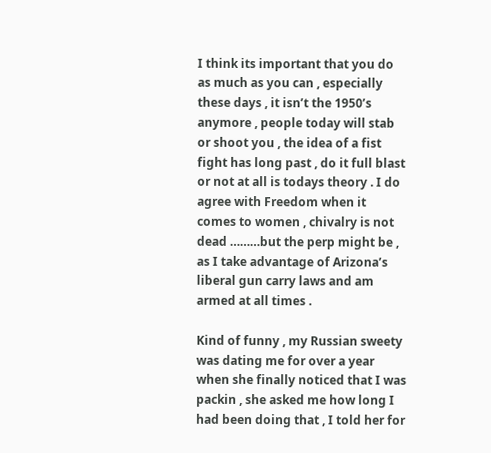I think its important that you do as much as you can , especially these days , it isn’t the 1950’s anymore , people today will stab or shoot you , the idea of a fist fight has long past , do it full blast or not at all is todays theory . I do agree with Freedom when it comes to women , chivalry is not dead ………but the perp might be , as I take advantage of Arizona’s liberal gun carry laws and am armed at all times .

Kind of funny , my Russian sweety was dating me for over a year when she finally noticed that I was packin , she asked me how long I had been doing that , I told her for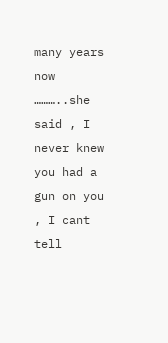many years now ………..she said , I never knew you had a gun on you , I cant tell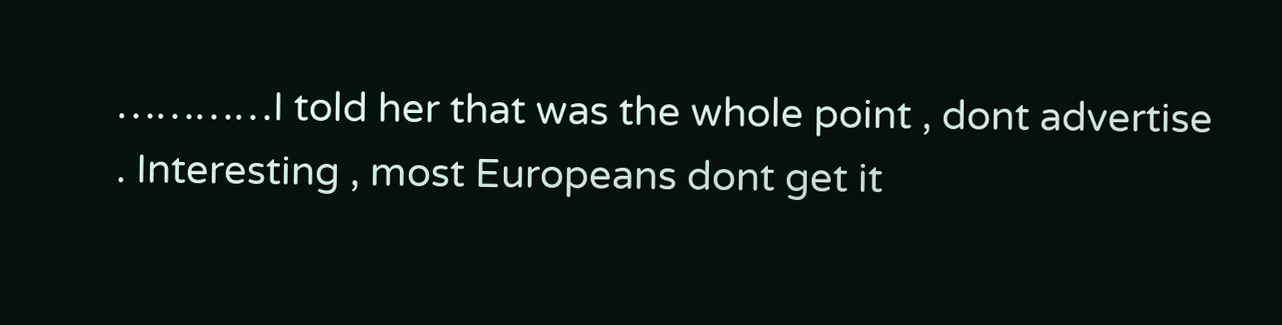…………I told her that was the whole point , dont advertise . Interesting , most Europeans dont get it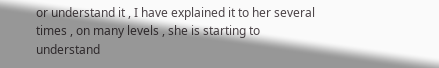or understand it , I have explained it to her several times , on many levels , she is starting to understand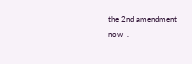the 2nd amendment now  .